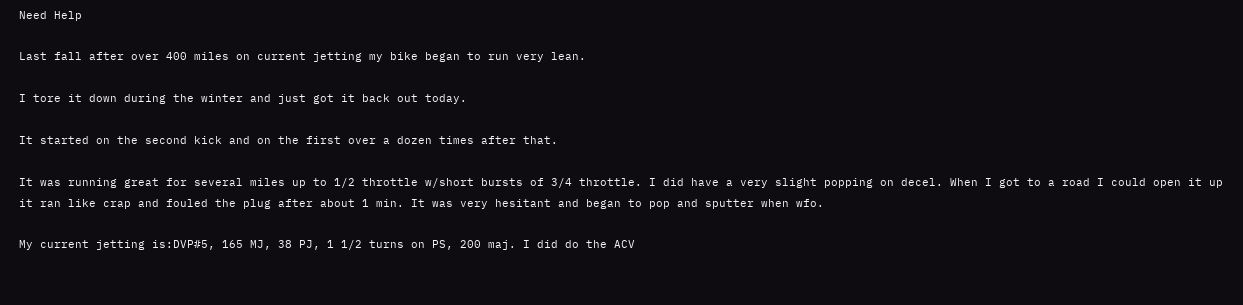Need Help

Last fall after over 400 miles on current jetting my bike began to run very lean.

I tore it down during the winter and just got it back out today.

It started on the second kick and on the first over a dozen times after that.

It was running great for several miles up to 1/2 throttle w/short bursts of 3/4 throttle. I did have a very slight popping on decel. When I got to a road I could open it up it ran like crap and fouled the plug after about 1 min. It was very hesitant and began to pop and sputter when wfo.

My current jetting is:DVP#5, 165 MJ, 38 PJ, 1 1/2 turns on PS, 200 maj. I did do the ACV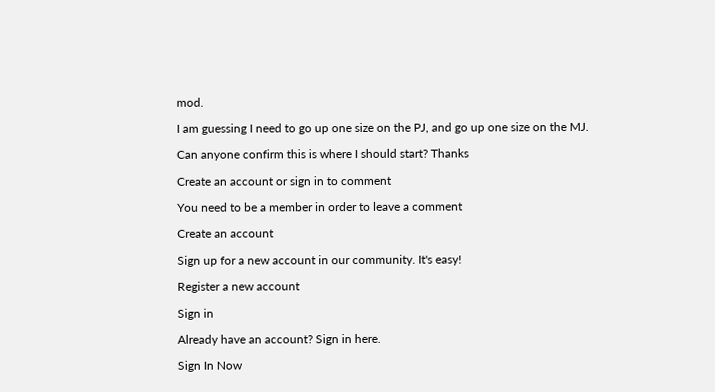mod.

I am guessing I need to go up one size on the PJ, and go up one size on the MJ.

Can anyone confirm this is where I should start? Thanks

Create an account or sign in to comment

You need to be a member in order to leave a comment

Create an account

Sign up for a new account in our community. It's easy!

Register a new account

Sign in

Already have an account? Sign in here.

Sign In Now